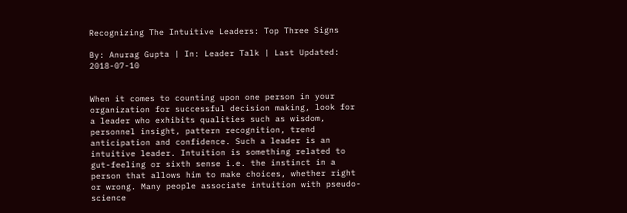Recognizing The Intuitive Leaders: Top Three Signs

By: Anurag Gupta | In: Leader Talk | Last Updated: 2018-07-10


When it comes to counting upon one person in your organization for successful decision making, look for a leader who exhibits qualities such as wisdom, personnel insight, pattern recognition, trend anticipation and confidence. Such a leader is an intuitive leader. Intuition is something related to gut-feeling or sixth sense i.e. the instinct in a person that allows him to make choices, whether right or wrong. Many people associate intuition with pseudo-science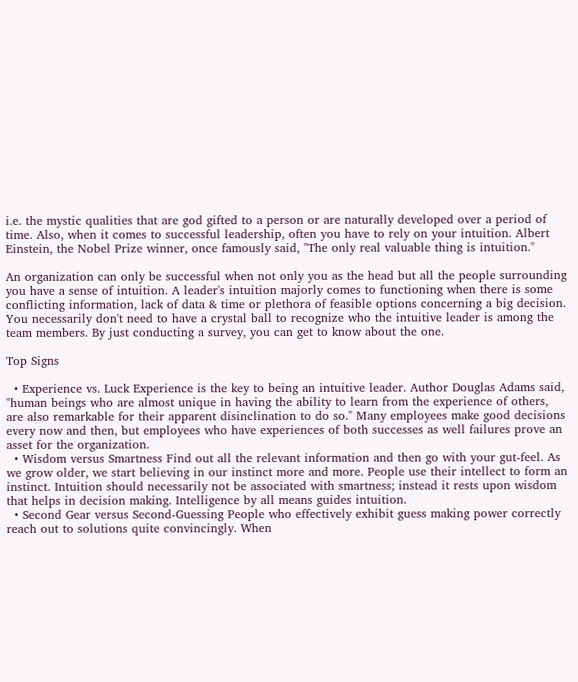i.e. the mystic qualities that are god gifted to a person or are naturally developed over a period of time. Also, when it comes to successful leadership, often you have to rely on your intuition. Albert Einstein, the Nobel Prize winner, once famously said, "The only real valuable thing is intuition."

An organization can only be successful when not only you as the head but all the people surrounding you have a sense of intuition. A leader's intuition majorly comes to functioning when there is some conflicting information, lack of data & time or plethora of feasible options concerning a big decision. You necessarily don't need to have a crystal ball to recognize who the intuitive leader is among the team members. By just conducting a survey, you can get to know about the one.

Top Signs

  • Experience vs. Luck Experience is the key to being an intuitive leader. Author Douglas Adams said, "human beings who are almost unique in having the ability to learn from the experience of others, are also remarkable for their apparent disinclination to do so." Many employees make good decisions every now and then, but employees who have experiences of both successes as well failures prove an asset for the organization.
  • Wisdom versus Smartness Find out all the relevant information and then go with your gut-feel. As we grow older, we start believing in our instinct more and more. People use their intellect to form an instinct. Intuition should necessarily not be associated with smartness; instead it rests upon wisdom that helps in decision making. Intelligence by all means guides intuition.
  • Second Gear versus Second-Guessing People who effectively exhibit guess making power correctly reach out to solutions quite convincingly. When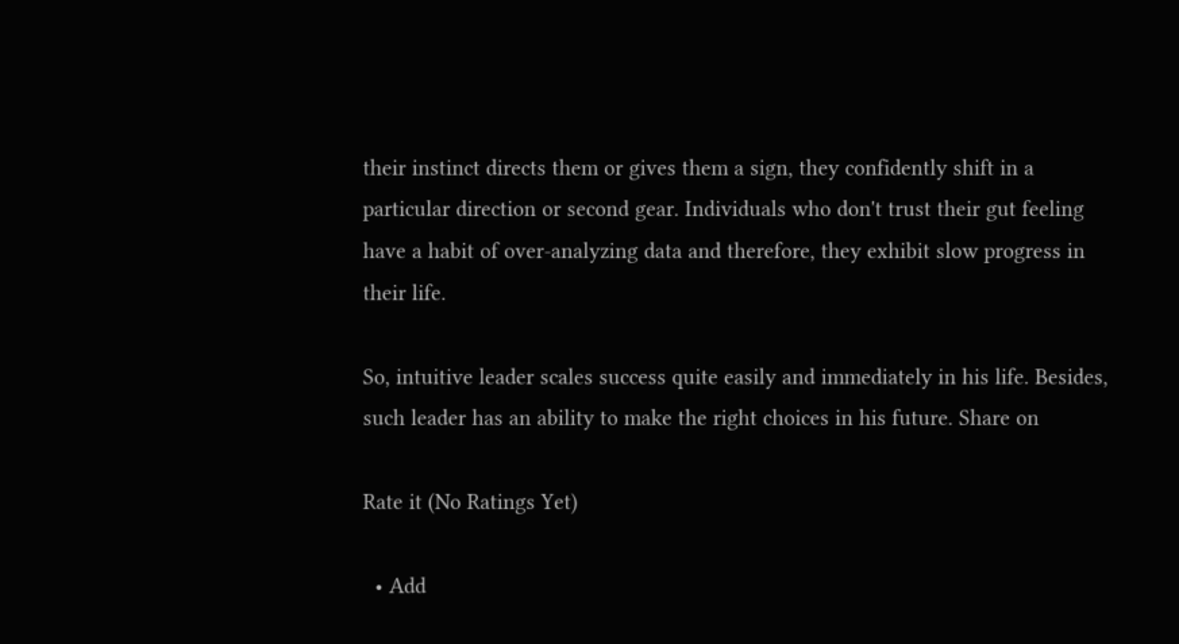their instinct directs them or gives them a sign, they confidently shift in a particular direction or second gear. Individuals who don't trust their gut feeling have a habit of over-analyzing data and therefore, they exhibit slow progress in their life.

So, intuitive leader scales success quite easily and immediately in his life. Besides, such leader has an ability to make the right choices in his future. Share on

Rate it (No Ratings Yet)

  • Add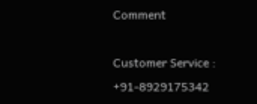Comment

Customer Service : +91-8929175342